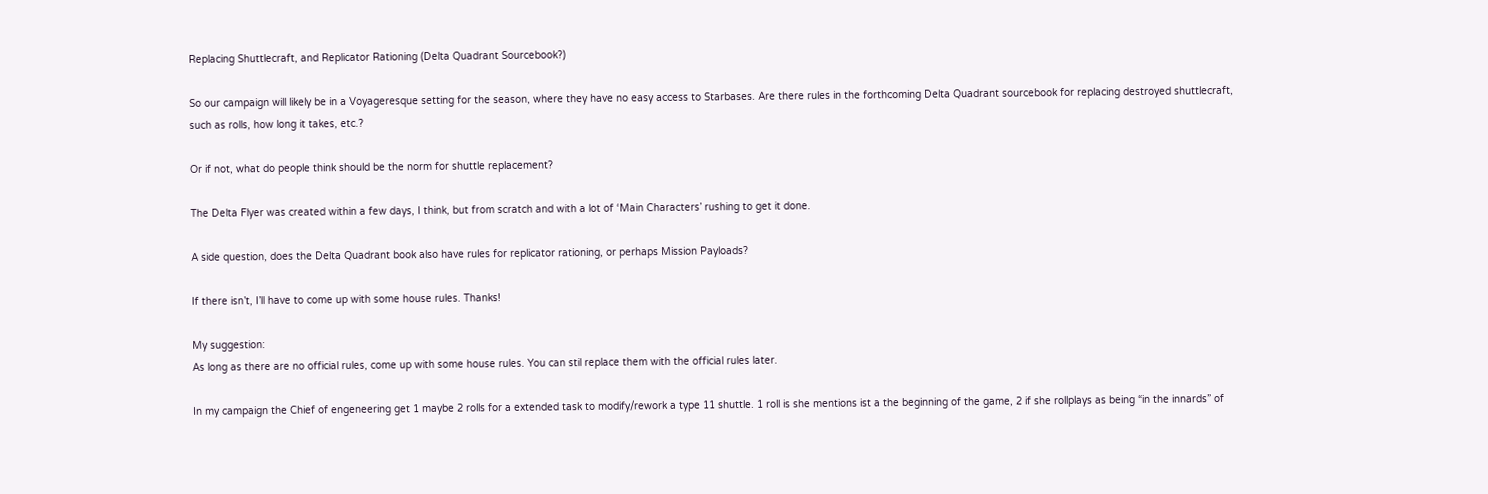Replacing Shuttlecraft, and Replicator Rationing (Delta Quadrant Sourcebook?)

So our campaign will likely be in a Voyageresque setting for the season, where they have no easy access to Starbases. Are there rules in the forthcoming Delta Quadrant sourcebook for replacing destroyed shuttlecraft, such as rolls, how long it takes, etc.?

Or if not, what do people think should be the norm for shuttle replacement?

The Delta Flyer was created within a few days, I think, but from scratch and with a lot of ‘Main Characters’ rushing to get it done.

A side question, does the Delta Quadrant book also have rules for replicator rationing, or perhaps Mission Payloads?

If there isn’t, I’ll have to come up with some house rules. Thanks!

My suggestion:
As long as there are no official rules, come up with some house rules. You can stil replace them with the official rules later.

In my campaign the Chief of engeneering get 1 maybe 2 rolls for a extended task to modify/rework a type 11 shuttle. 1 roll is she mentions ist a the beginning of the game, 2 if she rollplays as being “in the innards” of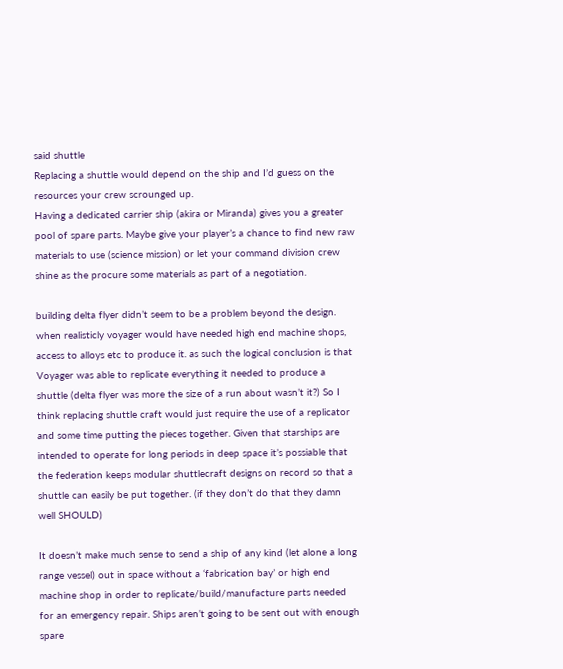said shuttle
Replacing a shuttle would depend on the ship and I’d guess on the resources your crew scrounged up.
Having a dedicated carrier ship (akira or Miranda) gives you a greater pool of spare parts. Maybe give your player’s a chance to find new raw materials to use (science mission) or let your command division crew shine as the procure some materials as part of a negotiation.

building delta flyer didn’t seem to be a problem beyond the design. when realisticly voyager would have needed high end machine shops, access to alloys etc to produce it. as such the logical conclusion is that Voyager was able to replicate everything it needed to produce a shuttle (delta flyer was more the size of a run about wasn’t it?) So I think replacing shuttle craft would just require the use of a replicator and some time putting the pieces together. Given that starships are intended to operate for long periods in deep space it’s possiable that the federation keeps modular shuttlecraft designs on record so that a shuttle can easily be put together. (if they don’t do that they damn well SHOULD)

It doesn’t make much sense to send a ship of any kind (let alone a long range vessel) out in space without a ‘fabrication bay’ or high end machine shop in order to replicate/build/manufacture parts needed for an emergency repair. Ships aren’t going to be sent out with enough spare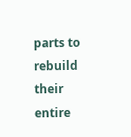parts to rebuild their entire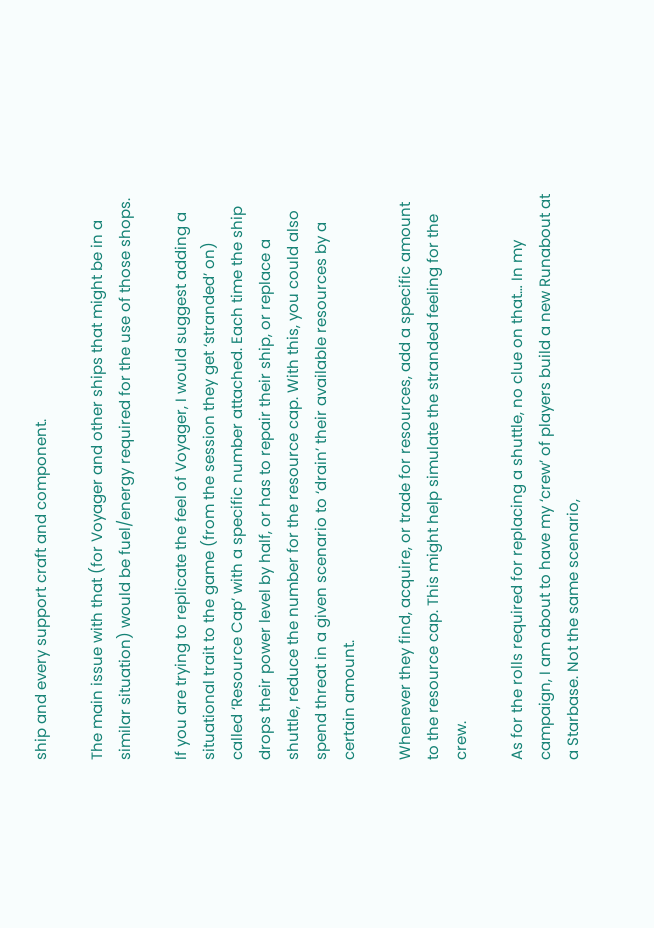ship and every support craft and component.

The main issue with that (for Voyager and other ships that might be in a similar situation) would be fuel/energy required for the use of those shops.

If you are trying to replicate the feel of Voyager, I would suggest adding a situational trait to the game (from the session they get ‘stranded’ on) called ‘Resource Cap’ with a specific number attached. Each time the ship drops their power level by half, or has to repair their ship, or replace a shuttle, reduce the number for the resource cap. With this, you could also spend threat in a given scenario to ‘drain’ their available resources by a certain amount.

Whenever they find, acquire, or trade for resources, add a specific amount to the resource cap. This might help simulate the stranded feeling for the crew.

As for the rolls required for replacing a shuttle, no clue on that… In my campaign, I am about to have my ‘crew’ of players build a new Runabout at a Starbase. Not the same scenario,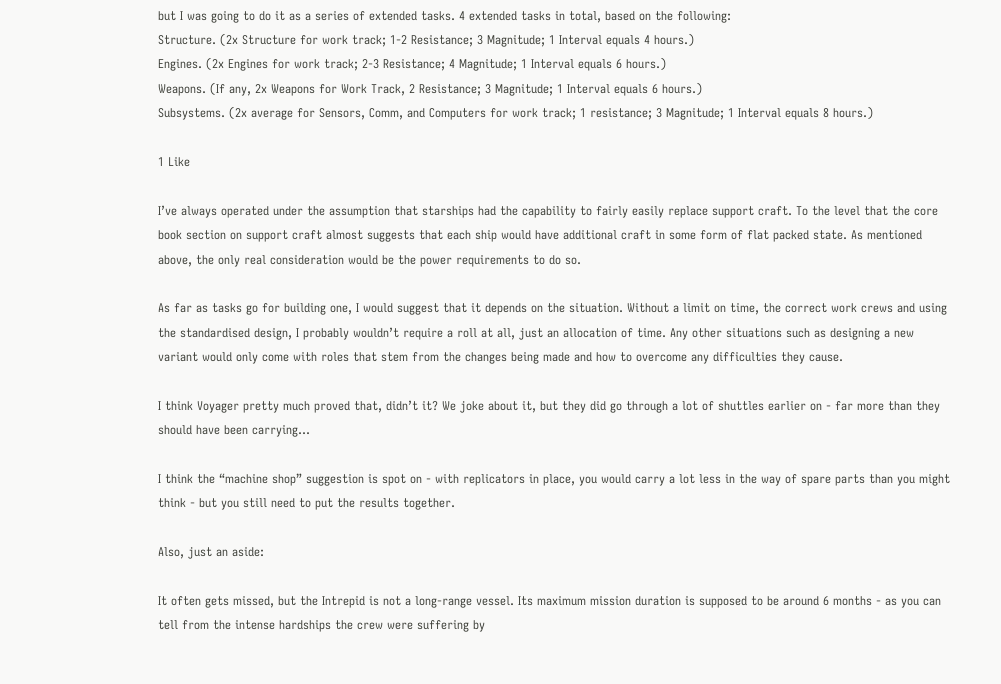but I was going to do it as a series of extended tasks. 4 extended tasks in total, based on the following:
Structure. (2x Structure for work track; 1-2 Resistance; 3 Magnitude; 1 Interval equals 4 hours.)
Engines. (2x Engines for work track; 2-3 Resistance; 4 Magnitude; 1 Interval equals 6 hours.)
Weapons. (If any, 2x Weapons for Work Track, 2 Resistance; 3 Magnitude; 1 Interval equals 6 hours.)
Subsystems. (2x average for Sensors, Comm, and Computers for work track; 1 resistance; 3 Magnitude; 1 Interval equals 8 hours.)

1 Like

I’ve always operated under the assumption that starships had the capability to fairly easily replace support craft. To the level that the core book section on support craft almost suggests that each ship would have additional craft in some form of flat packed state. As mentioned above, the only real consideration would be the power requirements to do so.

As far as tasks go for building one, I would suggest that it depends on the situation. Without a limit on time, the correct work crews and using the standardised design, I probably wouldn’t require a roll at all, just an allocation of time. Any other situations such as designing a new variant would only come with roles that stem from the changes being made and how to overcome any difficulties they cause.

I think Voyager pretty much proved that, didn’t it? We joke about it, but they did go through a lot of shuttles earlier on - far more than they should have been carrying…

I think the “machine shop” suggestion is spot on - with replicators in place, you would carry a lot less in the way of spare parts than you might think - but you still need to put the results together.

Also, just an aside:

It often gets missed, but the Intrepid is not a long-range vessel. Its maximum mission duration is supposed to be around 6 months - as you can tell from the intense hardships the crew were suffering by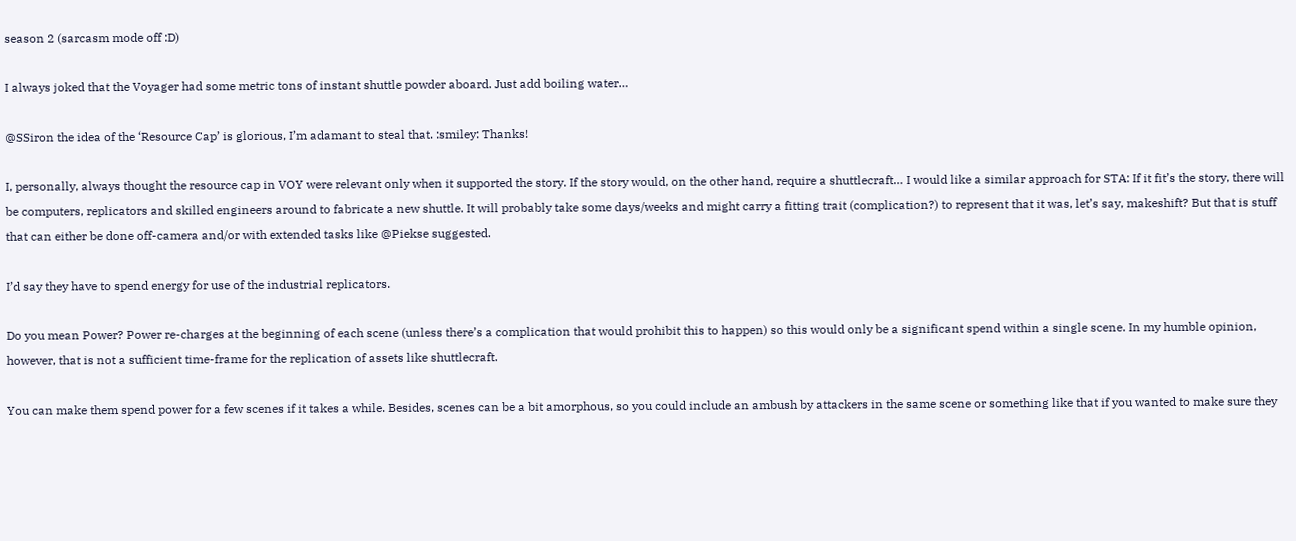season 2 (sarcasm mode off :D)

I always joked that the Voyager had some metric tons of instant shuttle powder aboard. Just add boiling water…

@SSiron the idea of the ‘Resource Cap’ is glorious, I’m adamant to steal that. :smiley: Thanks!

I, personally, always thought the resource cap in VOY were relevant only when it supported the story. If the story would, on the other hand, require a shuttlecraft… I would like a similar approach for STA: If it fit’s the story, there will be computers, replicators and skilled engineers around to fabricate a new shuttle. It will probably take some days/weeks and might carry a fitting trait (complication?) to represent that it was, let’s say, makeshift? But that is stuff that can either be done off-camera and/or with extended tasks like @Piekse suggested.

I’d say they have to spend energy for use of the industrial replicators.

Do you mean Power? Power re-charges at the beginning of each scene (unless there’s a complication that would prohibit this to happen) so this would only be a significant spend within a single scene. In my humble opinion, however, that is not a sufficient time-frame for the replication of assets like shuttlecraft.

You can make them spend power for a few scenes if it takes a while. Besides, scenes can be a bit amorphous, so you could include an ambush by attackers in the same scene or something like that if you wanted to make sure they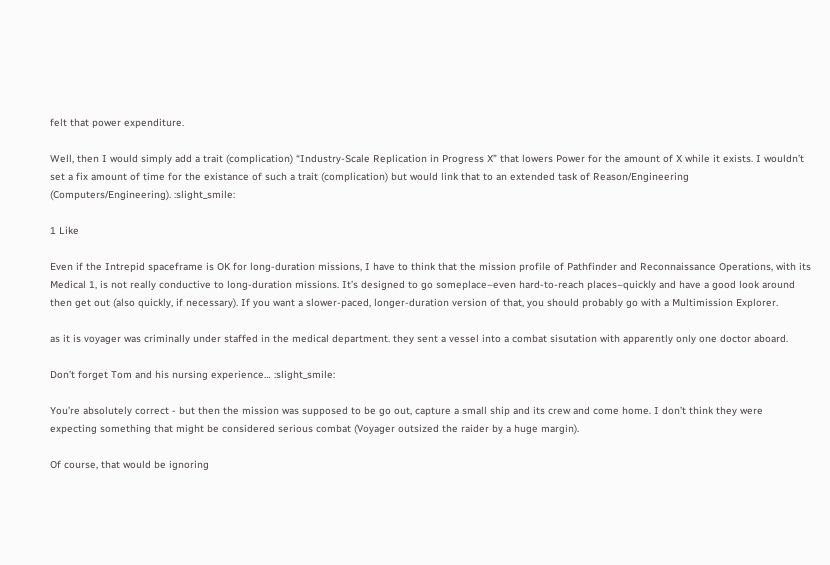felt that power expenditure.

Well, then I would simply add a trait (complication) “Industry-Scale Replication in Progress X” that lowers Power for the amount of X while it exists. I wouldn’t set a fix amount of time for the existance of such a trait (complication) but would link that to an extended task of Reason/Engineering (Computers/Engineering). :slight_smile:

1 Like

Even if the Intrepid spaceframe is OK for long-duration missions, I have to think that the mission profile of Pathfinder and Reconnaissance Operations, with its Medical 1, is not really conductive to long-duration missions. It’s designed to go someplace–even hard-to-reach places–quickly and have a good look around then get out (also quickly, if necessary). If you want a slower-paced, longer-duration version of that, you should probably go with a Multimission Explorer.

as it is voyager was criminally under staffed in the medical department. they sent a vessel into a combat sisutation with apparently only one doctor aboard.

Don’t forget Tom and his nursing experience… :slight_smile:

You’re absolutely correct - but then the mission was supposed to be go out, capture a small ship and its crew and come home. I don’t think they were expecting something that might be considered serious combat (Voyager outsized the raider by a huge margin).

Of course, that would be ignoring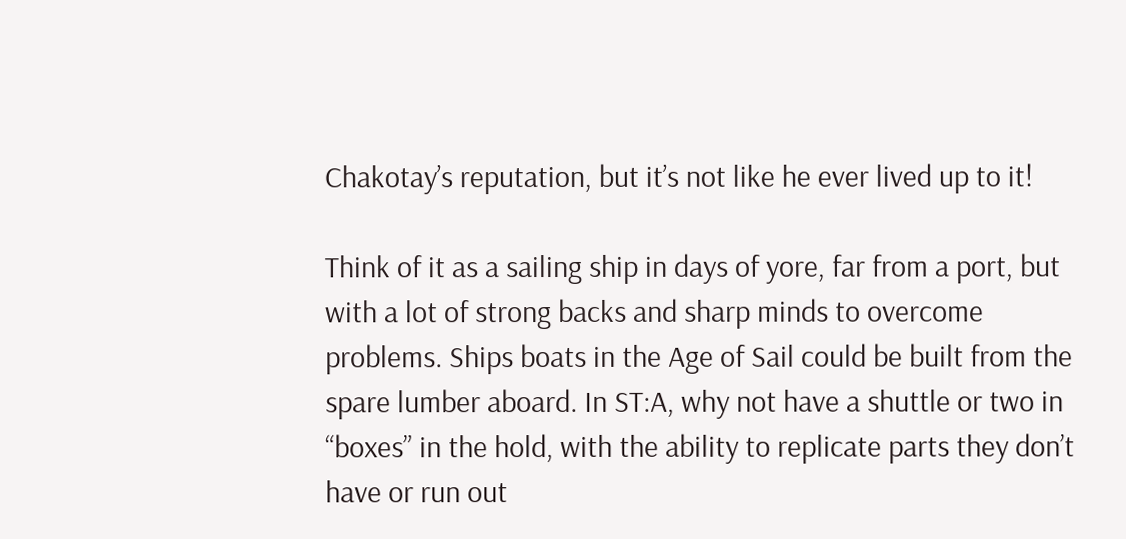Chakotay’s reputation, but it’s not like he ever lived up to it!

Think of it as a sailing ship in days of yore, far from a port, but with a lot of strong backs and sharp minds to overcome problems. Ships boats in the Age of Sail could be built from the spare lumber aboard. In ST:A, why not have a shuttle or two in “boxes” in the hold, with the ability to replicate parts they don’t have or run out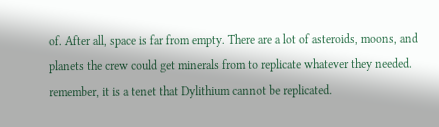of. After all, space is far from empty. There are a lot of asteroids, moons, and planets the crew could get minerals from to replicate whatever they needed. remember, it is a tenet that Dylithium cannot be replicated.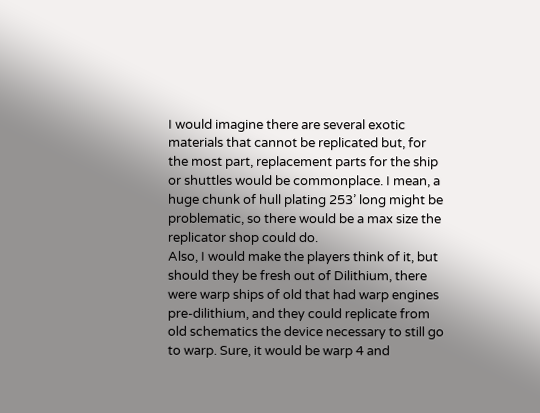I would imagine there are several exotic materials that cannot be replicated but, for the most part, replacement parts for the ship or shuttles would be commonplace. I mean, a huge chunk of hull plating 253’ long might be problematic, so there would be a max size the replicator shop could do.
Also, I would make the players think of it, but should they be fresh out of Dilithium, there were warp ships of old that had warp engines pre-dilithium, and they could replicate from old schematics the device necessary to still go to warp. Sure, it would be warp 4 and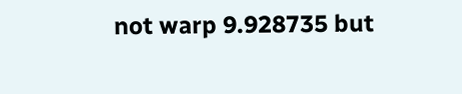not warp 9.928735 but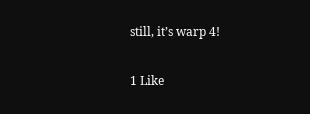still, it’s warp 4!

1 Like